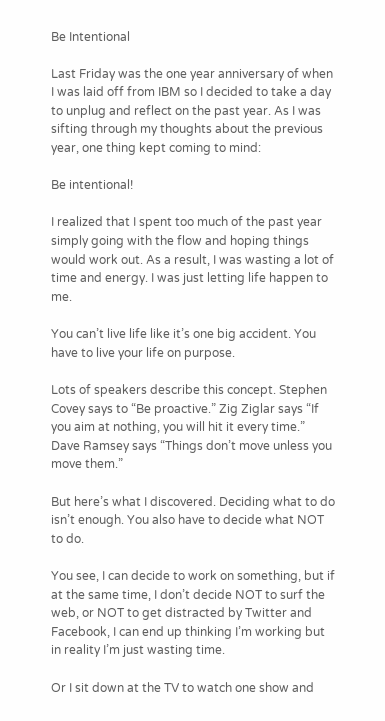Be Intentional

Last Friday was the one year anniversary of when I was laid off from IBM so I decided to take a day to unplug and reflect on the past year. As I was sifting through my thoughts about the previous year, one thing kept coming to mind:

Be intentional!

I realized that I spent too much of the past year simply going with the flow and hoping things would work out. As a result, I was wasting a lot of time and energy. I was just letting life happen to me.

You can’t live life like it’s one big accident. You have to live your life on purpose.

Lots of speakers describe this concept. Stephen Covey says to “Be proactive.” Zig Ziglar says “If you aim at nothing, you will hit it every time.” Dave Ramsey says “Things don’t move unless you move them.”

But here’s what I discovered. Deciding what to do isn’t enough. You also have to decide what NOT to do.

You see, I can decide to work on something, but if at the same time, I don’t decide NOT to surf the web, or NOT to get distracted by Twitter and Facebook, I can end up thinking I’m working but in reality I’m just wasting time.

Or I sit down at the TV to watch one show and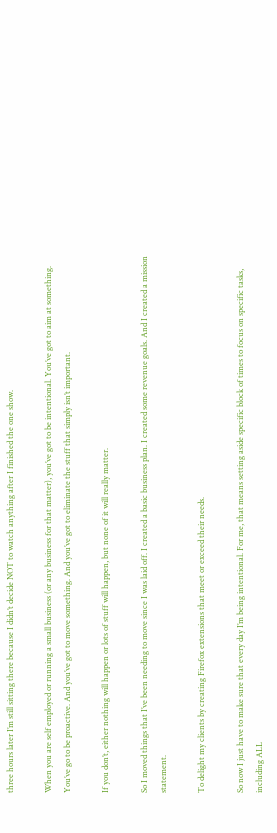three hours later I’m still sitting there because I didn’t decide NOT to watch anything after I finished the one show.

When you are self employed or running a small business (or any business for that matter), you’ve got to be intentional. You’ve got to aim at something. You’ve go to be proactive. And you’ve got to move something. And you’ve got to eliminate the stuff that simply isn’t important.

If you don’t, either nothing will happen or lots of stuff will happen, but none of it will really matter.

So I moved things that I’ve been needing to move since I was laid off. I created a basic business plan. I created some revenue goals. And I created a mission statement.

To delight my clients by creating Firefox extensions that meet or exceed their needs.

So now I just have to make sure that every day I’m being intentional. For me, that means setting aside specific block of times to focus on specific tasks, including ALL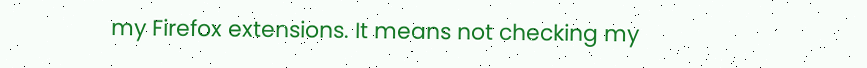my Firefox extensions. It means not checking my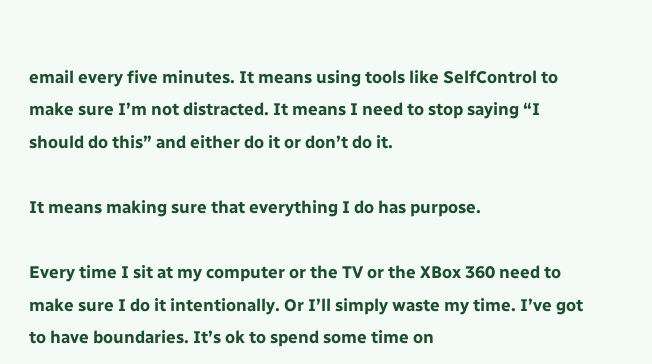email every five minutes. It means using tools like SelfControl to make sure I’m not distracted. It means I need to stop saying “I should do this” and either do it or don’t do it.

It means making sure that everything I do has purpose.

Every time I sit at my computer or the TV or the XBox 360 need to make sure I do it intentionally. Or I’ll simply waste my time. I’ve got to have boundaries. It’s ok to spend some time on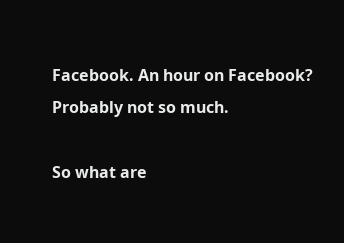Facebook. An hour on Facebook? Probably not so much.

So what are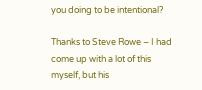you doing to be intentional?

Thanks to Steve Rowe – I had come up with a lot of this myself, but his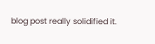blog post really solidified it.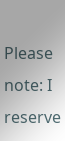Please note: I reserve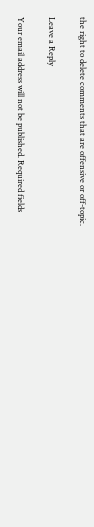the right to delete comments that are offensive or off-topic.

Leave a Reply

Your email address will not be published. Required fields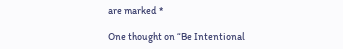are marked *

One thought on “Be Intentional